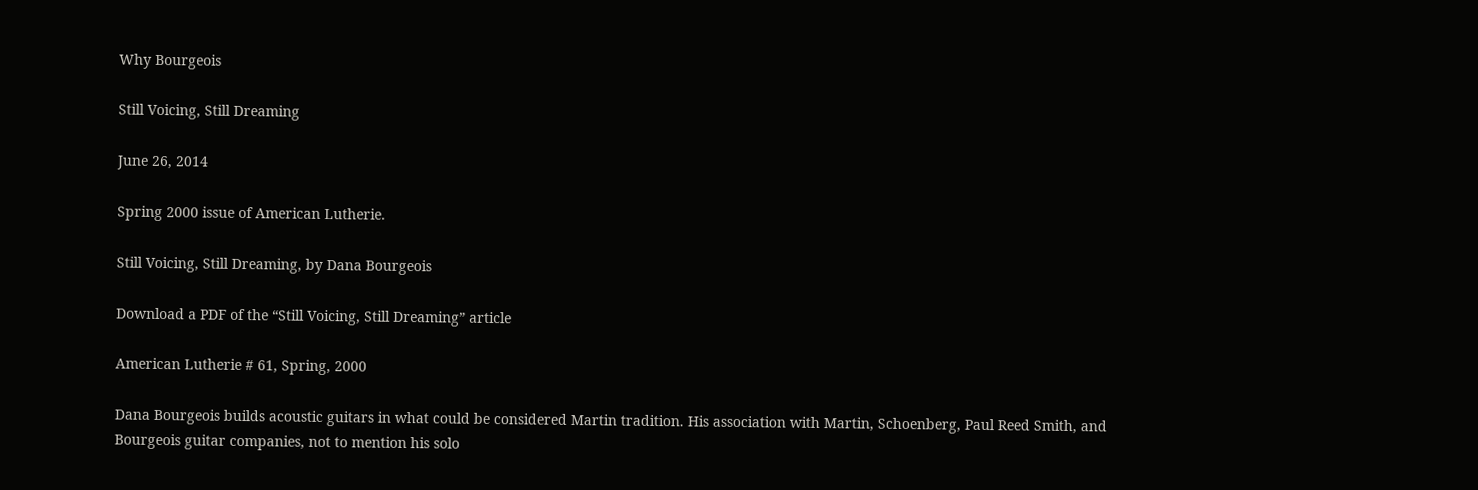Why Bourgeois

Still Voicing, Still Dreaming

June 26, 2014

Spring 2000 issue of American Lutherie.

Still Voicing, Still Dreaming, by Dana Bourgeois

Download a PDF of the “Still Voicing, Still Dreaming” article

American Lutherie # 61, Spring, 2000

Dana Bourgeois builds acoustic guitars in what could be considered Martin tradition. His association with Martin, Schoenberg, Paul Reed Smith, and Bourgeois guitar companies, not to mention his solo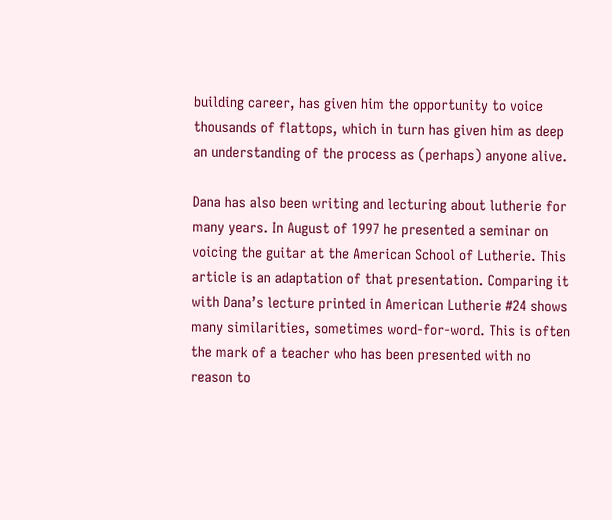building career, has given him the opportunity to voice thousands of flattops, which in turn has given him as deep an understanding of the process as (perhaps) anyone alive.

Dana has also been writing and lecturing about lutherie for many years. In August of 1997 he presented a seminar on voicing the guitar at the American School of Lutherie. This article is an adaptation of that presentation. Comparing it with Dana’s lecture printed in American Lutherie #24 shows many similarities, sometimes word-for-word. This is often the mark of a teacher who has been presented with no reason to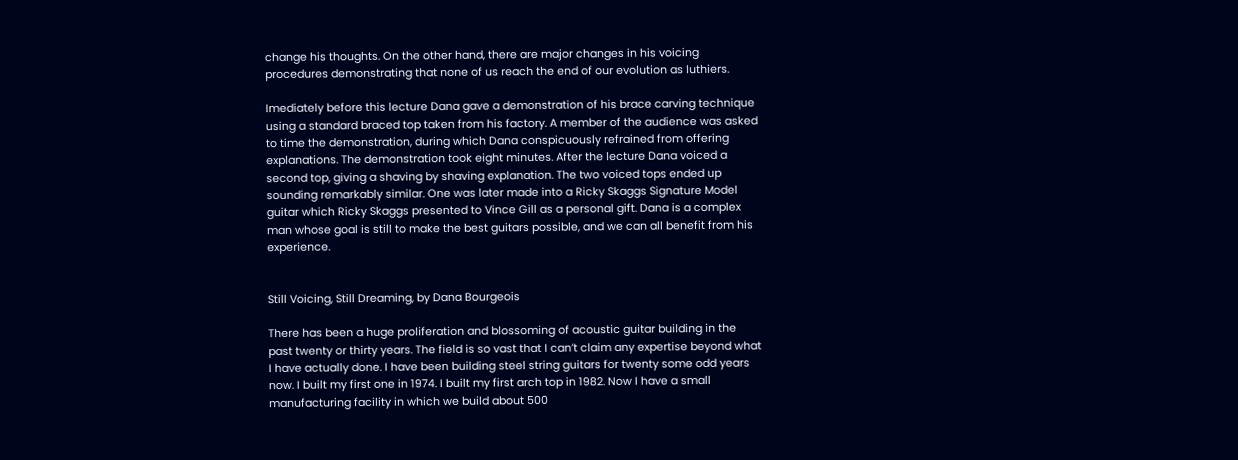change his thoughts. On the other hand, there are major changes in his voicing procedures demonstrating that none of us reach the end of our evolution as luthiers.

Imediately before this lecture Dana gave a demonstration of his brace carving technique using a standard braced top taken from his factory. A member of the audience was asked to time the demonstration, during which Dana conspicuously refrained from offering explanations. The demonstration took eight minutes. After the lecture Dana voiced a second top, giving a shaving by shaving explanation. The two voiced tops ended up sounding remarkably similar. One was later made into a Ricky Skaggs Signature Model guitar which Ricky Skaggs presented to Vince Gill as a personal gift. Dana is a complex man whose goal is still to make the best guitars possible, and we can all benefit from his experience.


Still Voicing, Still Dreaming, by Dana Bourgeois

There has been a huge proliferation and blossoming of acoustic guitar building in the past twenty or thirty years. The field is so vast that I can’t claim any expertise beyond what I have actually done. I have been building steel string guitars for twenty some odd years now. I built my first one in 1974. I built my first arch top in 1982. Now I have a small manufacturing facility in which we build about 500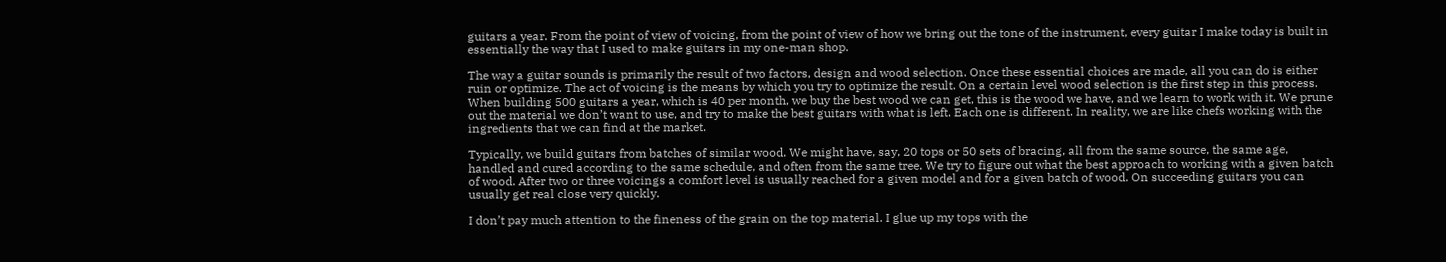guitars a year. From the point of view of voicing, from the point of view of how we bring out the tone of the instrument, every guitar I make today is built in essentially the way that I used to make guitars in my one-man shop.

The way a guitar sounds is primarily the result of two factors, design and wood selection. Once these essential choices are made, all you can do is either ruin or optimize. The act of voicing is the means by which you try to optimize the result. On a certain level wood selection is the first step in this process. When building 500 guitars a year, which is 40 per month, we buy the best wood we can get, this is the wood we have, and we learn to work with it. We prune out the material we don’t want to use, and try to make the best guitars with what is left. Each one is different. In reality, we are like chefs working with the ingredients that we can find at the market.

Typically, we build guitars from batches of similar wood. We might have, say, 20 tops or 50 sets of bracing, all from the same source, the same age, handled and cured according to the same schedule, and often from the same tree. We try to figure out what the best approach to working with a given batch of wood. After two or three voicings a comfort level is usually reached for a given model and for a given batch of wood. On succeeding guitars you can usually get real close very quickly.

I don’t pay much attention to the fineness of the grain on the top material. I glue up my tops with the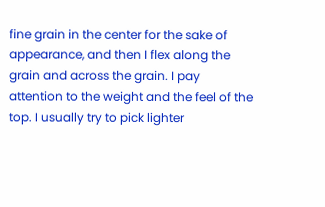fine grain in the center for the sake of appearance, and then I flex along the grain and across the grain. I pay attention to the weight and the feel of the top. I usually try to pick lighter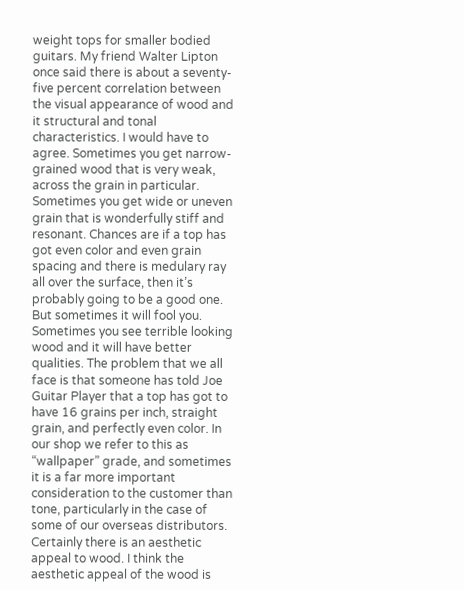weight tops for smaller bodied guitars. My friend Walter Lipton once said there is about a seventy-five percent correlation between the visual appearance of wood and it structural and tonal characteristics. I would have to agree. Sometimes you get narrow-grained wood that is very weak, across the grain in particular. Sometimes you get wide or uneven grain that is wonderfully stiff and resonant. Chances are if a top has got even color and even grain spacing and there is medulary ray all over the surface, then it’s probably going to be a good one. But sometimes it will fool you. Sometimes you see terrible looking wood and it will have better qualities. The problem that we all face is that someone has told Joe Guitar Player that a top has got to have 16 grains per inch, straight grain, and perfectly even color. In our shop we refer to this as “wallpaper” grade, and sometimes it is a far more important consideration to the customer than tone, particularly in the case of some of our overseas distributors. Certainly there is an aesthetic appeal to wood. I think the aesthetic appeal of the wood is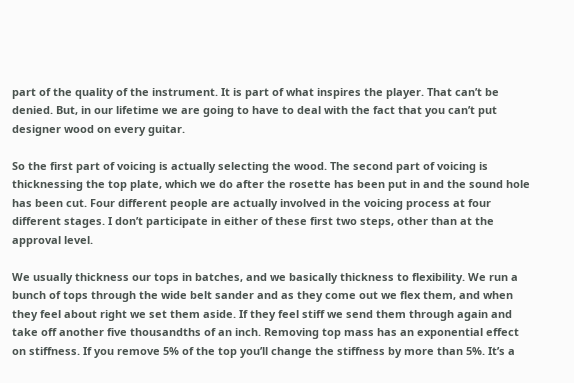part of the quality of the instrument. It is part of what inspires the player. That can’t be denied. But, in our lifetime we are going to have to deal with the fact that you can’t put designer wood on every guitar.

So the first part of voicing is actually selecting the wood. The second part of voicing is thicknessing the top plate, which we do after the rosette has been put in and the sound hole has been cut. Four different people are actually involved in the voicing process at four different stages. I don’t participate in either of these first two steps, other than at the approval level.

We usually thickness our tops in batches, and we basically thickness to flexibility. We run a bunch of tops through the wide belt sander and as they come out we flex them, and when they feel about right we set them aside. If they feel stiff we send them through again and take off another five thousandths of an inch. Removing top mass has an exponential effect on stiffness. If you remove 5% of the top you’ll change the stiffness by more than 5%. It’s a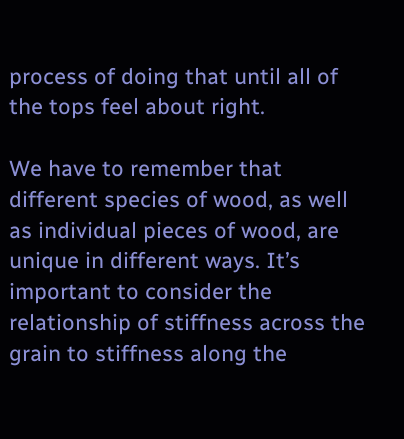process of doing that until all of the tops feel about right.

We have to remember that different species of wood, as well as individual pieces of wood, are unique in different ways. It’s important to consider the relationship of stiffness across the grain to stiffness along the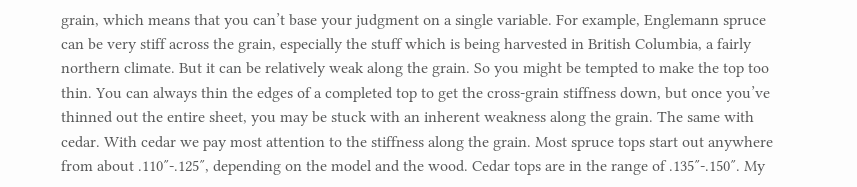grain, which means that you can’t base your judgment on a single variable. For example, Englemann spruce can be very stiff across the grain, especially the stuff which is being harvested in British Columbia, a fairly northern climate. But it can be relatively weak along the grain. So you might be tempted to make the top too thin. You can always thin the edges of a completed top to get the cross-grain stiffness down, but once you’ve thinned out the entire sheet, you may be stuck with an inherent weakness along the grain. The same with cedar. With cedar we pay most attention to the stiffness along the grain. Most spruce tops start out anywhere from about .110″-.125″, depending on the model and the wood. Cedar tops are in the range of .135″-.150″. My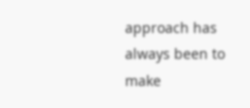approach has always been to make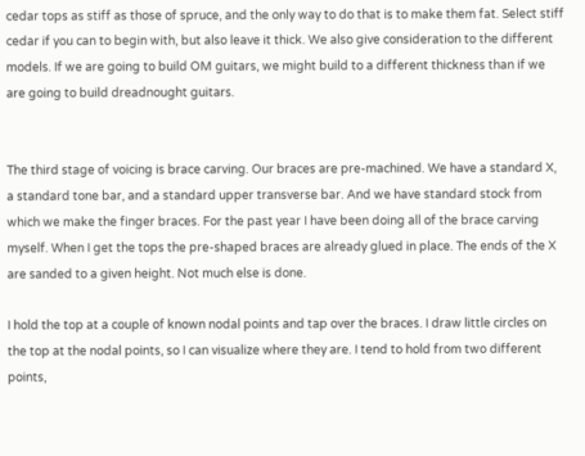cedar tops as stiff as those of spruce, and the only way to do that is to make them fat. Select stiff cedar if you can to begin with, but also leave it thick. We also give consideration to the different models. If we are going to build OM guitars, we might build to a different thickness than if we are going to build dreadnought guitars.


The third stage of voicing is brace carving. Our braces are pre-machined. We have a standard X, a standard tone bar, and a standard upper transverse bar. And we have standard stock from which we make the finger braces. For the past year I have been doing all of the brace carving myself. When I get the tops the pre-shaped braces are already glued in place. The ends of the X are sanded to a given height. Not much else is done.

I hold the top at a couple of known nodal points and tap over the braces. I draw little circles on the top at the nodal points, so I can visualize where they are. I tend to hold from two different points,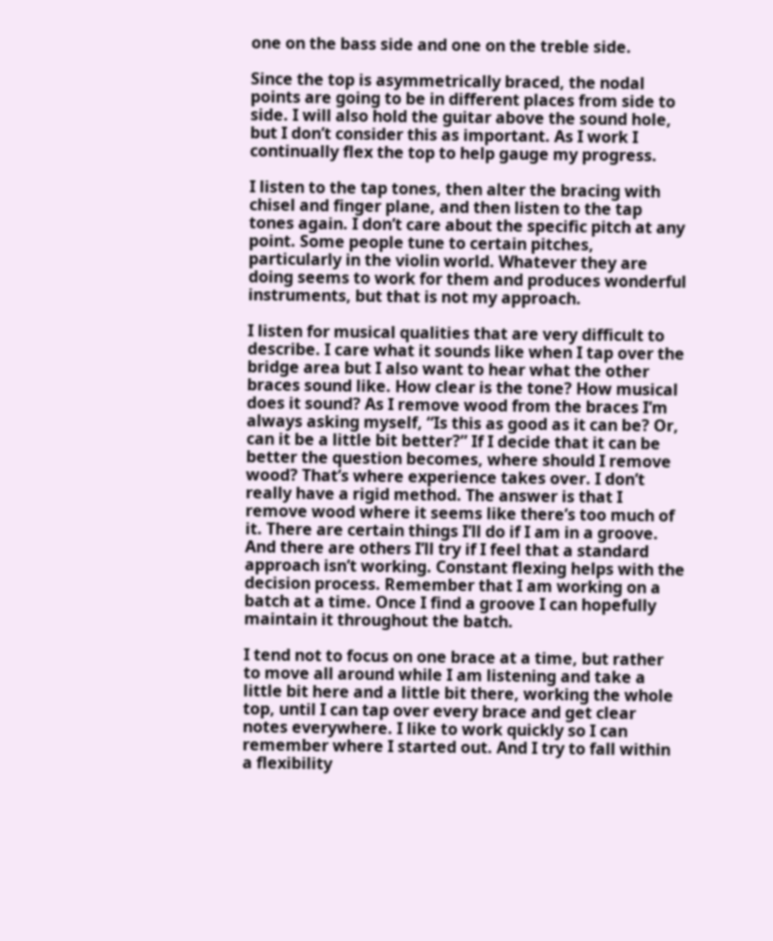one on the bass side and one on the treble side.

Since the top is asymmetrically braced, the nodal points are going to be in different places from side to side. I will also hold the guitar above the sound hole, but I don’t consider this as important. As I work I continually flex the top to help gauge my progress.

I listen to the tap tones, then alter the bracing with chisel and finger plane, and then listen to the tap tones again. I don’t care about the specific pitch at any point. Some people tune to certain pitches, particularly in the violin world. Whatever they are doing seems to work for them and produces wonderful instruments, but that is not my approach.

I listen for musical qualities that are very difficult to describe. I care what it sounds like when I tap over the bridge area but I also want to hear what the other braces sound like. How clear is the tone? How musical does it sound? As I remove wood from the braces I’m always asking myself, “Is this as good as it can be? Or, can it be a little bit better?” If I decide that it can be better the question becomes, where should I remove wood? That’s where experience takes over. I don’t really have a rigid method. The answer is that I remove wood where it seems like there’s too much of it. There are certain things I’ll do if I am in a groove. And there are others I’ll try if I feel that a standard approach isn’t working. Constant flexing helps with the decision process. Remember that I am working on a batch at a time. Once I find a groove I can hopefully maintain it throughout the batch.

I tend not to focus on one brace at a time, but rather to move all around while I am listening and take a little bit here and a little bit there, working the whole top, until I can tap over every brace and get clear notes everywhere. I like to work quickly so I can remember where I started out. And I try to fall within a flexibility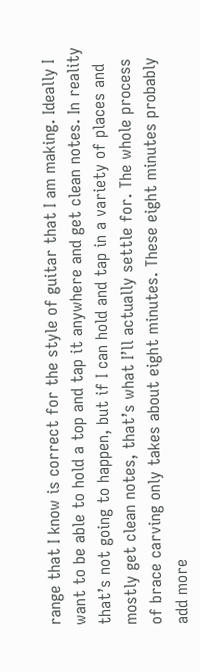range that I know is correct for the style of guitar that I am making. Ideally I want to be able to hold a top and tap it anywhere and get clean notes. In reality that’s not going to happen, but if I can hold and tap in a variety of places and mostly get clean notes, that’s what I’ll actually settle for. The whole process of brace carving only takes about eight minutes. These eight minutes probably add more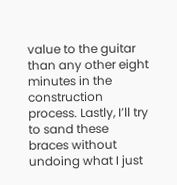value to the guitar than any other eight minutes in the construction process. Lastly, I’ll try to sand these braces without undoing what I just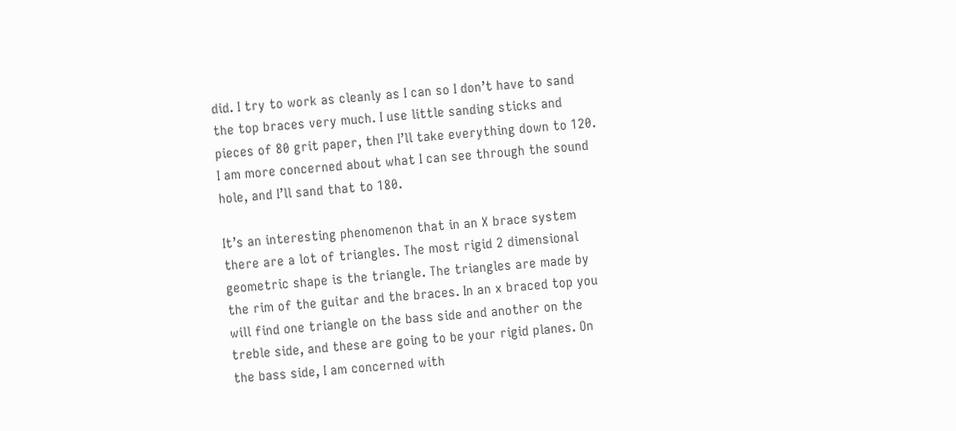did. I try to work as cleanly as I can so I don’t have to sand the top braces very much. I use little sanding sticks and pieces of 80 grit paper, then I’ll take everything down to 120. I am more concerned about what I can see through the sound hole, and I’ll sand that to 180.

It’s an interesting phenomenon that in an X brace system there are a lot of triangles. The most rigid 2 dimensional geometric shape is the triangle. The triangles are made by the rim of the guitar and the braces. In an x braced top you will find one triangle on the bass side and another on the treble side, and these are going to be your rigid planes. On the bass side, I am concerned with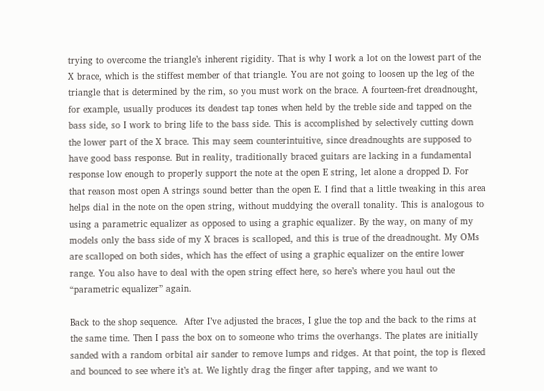trying to overcome the triangle’s inherent rigidity. That is why I work a lot on the lowest part of the X brace, which is the stiffest member of that triangle. You are not going to loosen up the leg of the triangle that is determined by the rim, so you must work on the brace. A fourteen-fret dreadnought, for example, usually produces its deadest tap tones when held by the treble side and tapped on the bass side, so I work to bring life to the bass side. This is accomplished by selectively cutting down the lower part of the X brace. This may seem counterintuitive, since dreadnoughts are supposed to have good bass response. But in reality, traditionally braced guitars are lacking in a fundamental response low enough to properly support the note at the open E string, let alone a dropped D. For that reason most open A strings sound better than the open E. I find that a little tweaking in this area helps dial in the note on the open string, without muddying the overall tonality. This is analogous to using a parametric equalizer as opposed to using a graphic equalizer. By the way, on many of my models only the bass side of my X braces is scalloped, and this is true of the dreadnought. My OMs are scalloped on both sides, which has the effect of using a graphic equalizer on the entire lower range. You also have to deal with the open string effect here, so here’s where you haul out the “parametric equalizer” again.

Back to the shop sequence.  After I’ve adjusted the braces, I glue the top and the back to the rims at the same time. Then I pass the box on to someone who trims the overhangs. The plates are initially sanded with a random orbital air sander to remove lumps and ridges. At that point, the top is flexed and bounced to see where it’s at. We lightly drag the finger after tapping, and we want to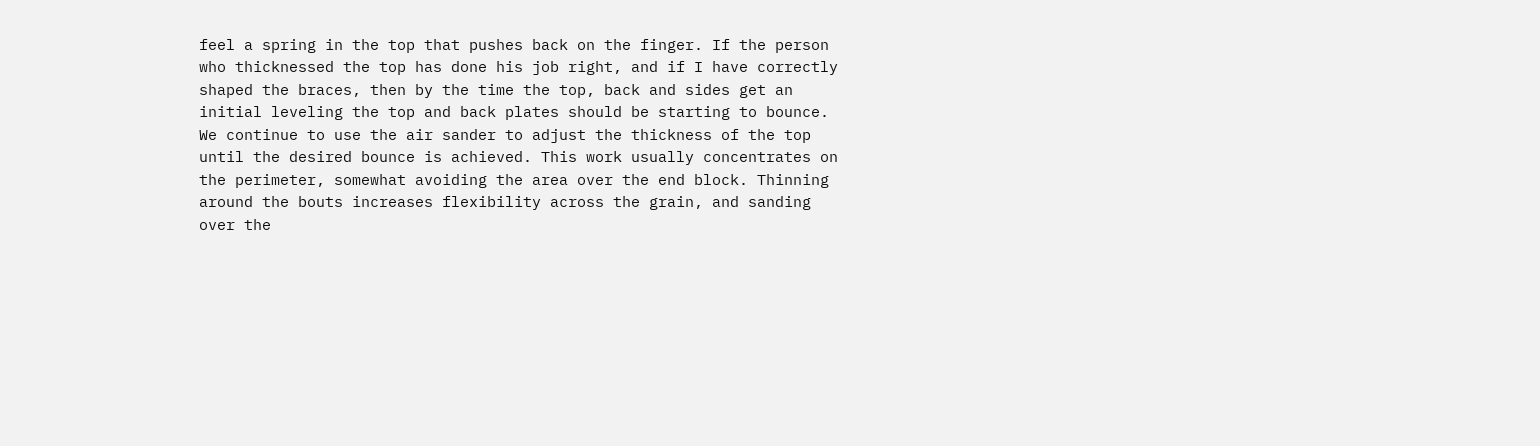feel a spring in the top that pushes back on the finger. If the person who thicknessed the top has done his job right, and if I have correctly shaped the braces, then by the time the top, back and sides get an initial leveling the top and back plates should be starting to bounce. We continue to use the air sander to adjust the thickness of the top until the desired bounce is achieved. This work usually concentrates on the perimeter, somewhat avoiding the area over the end block. Thinning around the bouts increases flexibility across the grain, and sanding over the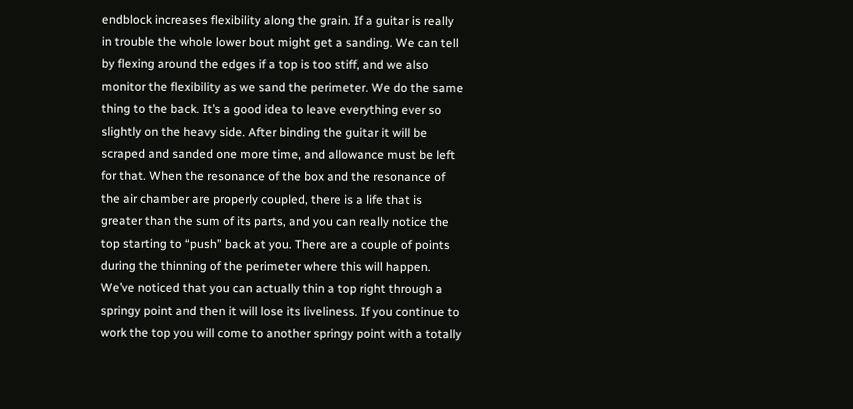endblock increases flexibility along the grain. If a guitar is really in trouble the whole lower bout might get a sanding. We can tell by flexing around the edges if a top is too stiff, and we also monitor the flexibility as we sand the perimeter. We do the same thing to the back. It’s a good idea to leave everything ever so slightly on the heavy side. After binding the guitar it will be scraped and sanded one more time, and allowance must be left for that. When the resonance of the box and the resonance of the air chamber are properly coupled, there is a life that is greater than the sum of its parts, and you can really notice the top starting to “push” back at you. There are a couple of points during the thinning of the perimeter where this will happen. We’ve noticed that you can actually thin a top right through a springy point and then it will lose its liveliness. If you continue to work the top you will come to another springy point with a totally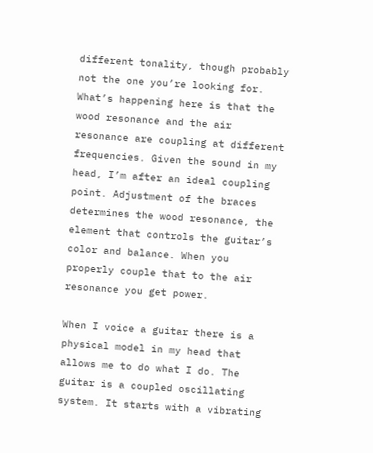different tonality, though probably not the one you’re looking for. What’s happening here is that the wood resonance and the air resonance are coupling at different frequencies. Given the sound in my head, I’m after an ideal coupling point. Adjustment of the braces determines the wood resonance, the element that controls the guitar’s color and balance. When you properly couple that to the air resonance you get power.

When I voice a guitar there is a physical model in my head that allows me to do what I do. The guitar is a coupled oscillating system. It starts with a vibrating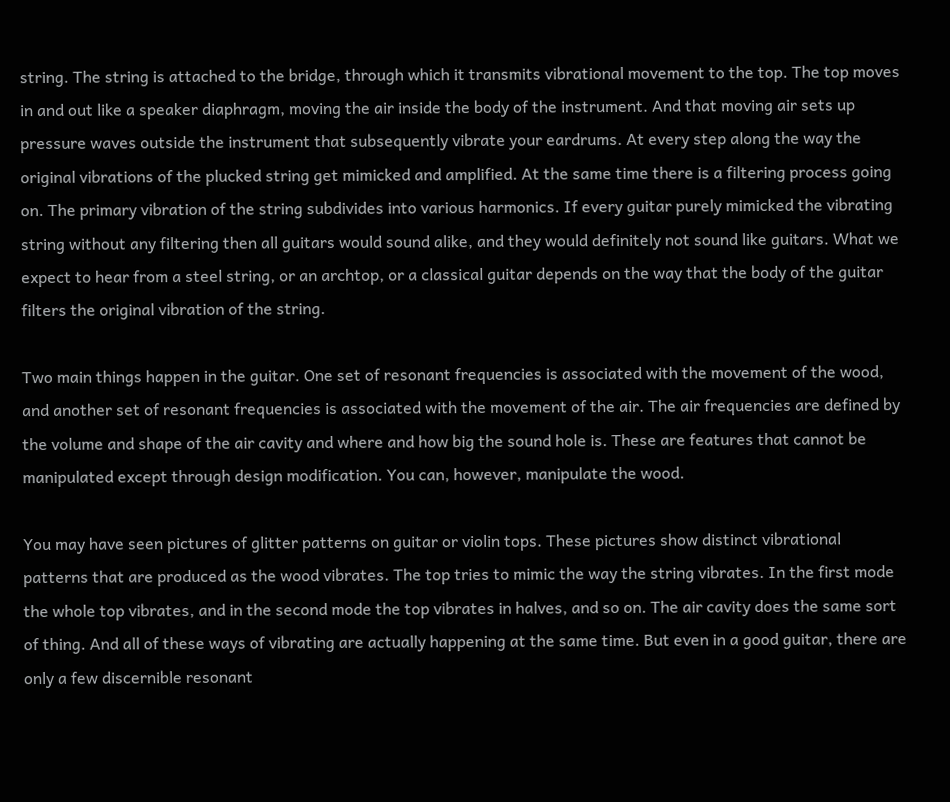string. The string is attached to the bridge, through which it transmits vibrational movement to the top. The top moves in and out like a speaker diaphragm, moving the air inside the body of the instrument. And that moving air sets up pressure waves outside the instrument that subsequently vibrate your eardrums. At every step along the way the original vibrations of the plucked string get mimicked and amplified. At the same time there is a filtering process going on. The primary vibration of the string subdivides into various harmonics. If every guitar purely mimicked the vibrating string without any filtering then all guitars would sound alike, and they would definitely not sound like guitars. What we expect to hear from a steel string, or an archtop, or a classical guitar depends on the way that the body of the guitar filters the original vibration of the string.

Two main things happen in the guitar. One set of resonant frequencies is associated with the movement of the wood, and another set of resonant frequencies is associated with the movement of the air. The air frequencies are defined by the volume and shape of the air cavity and where and how big the sound hole is. These are features that cannot be manipulated except through design modification. You can, however, manipulate the wood.

You may have seen pictures of glitter patterns on guitar or violin tops. These pictures show distinct vibrational patterns that are produced as the wood vibrates. The top tries to mimic the way the string vibrates. In the first mode the whole top vibrates, and in the second mode the top vibrates in halves, and so on. The air cavity does the same sort of thing. And all of these ways of vibrating are actually happening at the same time. But even in a good guitar, there are only a few discernible resonant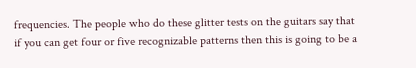frequencies. The people who do these glitter tests on the guitars say that if you can get four or five recognizable patterns then this is going to be a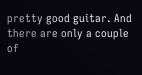pretty good guitar. And there are only a couple of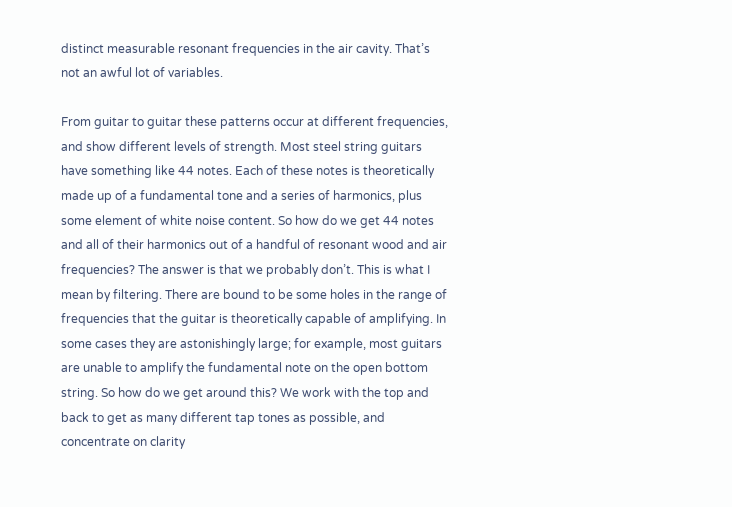distinct measurable resonant frequencies in the air cavity. That’s not an awful lot of variables.

From guitar to guitar these patterns occur at different frequencies, and show different levels of strength. Most steel string guitars have something like 44 notes. Each of these notes is theoretically made up of a fundamental tone and a series of harmonics, plus some element of white noise content. So how do we get 44 notes and all of their harmonics out of a handful of resonant wood and air frequencies? The answer is that we probably don’t. This is what I mean by filtering. There are bound to be some holes in the range of frequencies that the guitar is theoretically capable of amplifying. In some cases they are astonishingly large; for example, most guitars are unable to amplify the fundamental note on the open bottom string. So how do we get around this? We work with the top and back to get as many different tap tones as possible, and concentrate on clarity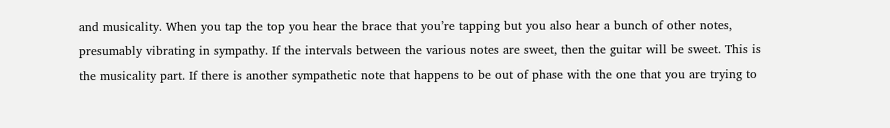and musicality. When you tap the top you hear the brace that you’re tapping but you also hear a bunch of other notes, presumably vibrating in sympathy. If the intervals between the various notes are sweet, then the guitar will be sweet. This is the musicality part. If there is another sympathetic note that happens to be out of phase with the one that you are trying to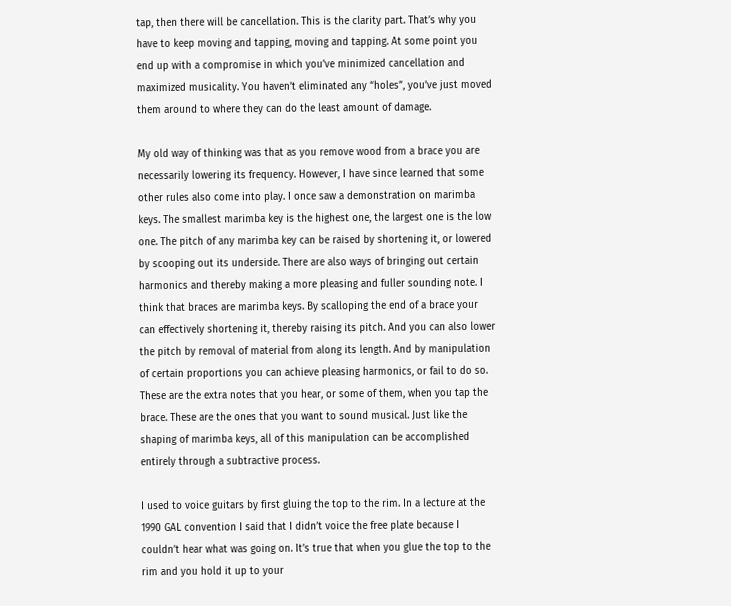tap, then there will be cancellation. This is the clarity part. That’s why you have to keep moving and tapping, moving and tapping. At some point you end up with a compromise in which you’ve minimized cancellation and maximized musicality. You haven’t eliminated any “holes”, you’ve just moved them around to where they can do the least amount of damage.

My old way of thinking was that as you remove wood from a brace you are necessarily lowering its frequency. However, I have since learned that some other rules also come into play. I once saw a demonstration on marimba keys. The smallest marimba key is the highest one, the largest one is the low one. The pitch of any marimba key can be raised by shortening it, or lowered by scooping out its underside. There are also ways of bringing out certain harmonics and thereby making a more pleasing and fuller sounding note. I think that braces are marimba keys. By scalloping the end of a brace your can effectively shortening it, thereby raising its pitch. And you can also lower the pitch by removal of material from along its length. And by manipulation of certain proportions you can achieve pleasing harmonics, or fail to do so. These are the extra notes that you hear, or some of them, when you tap the brace. These are the ones that you want to sound musical. Just like the shaping of marimba keys, all of this manipulation can be accomplished entirely through a subtractive process.

I used to voice guitars by first gluing the top to the rim. In a lecture at the 1990 GAL convention I said that I didn’t voice the free plate because I couldn’t hear what was going on. It’s true that when you glue the top to the rim and you hold it up to your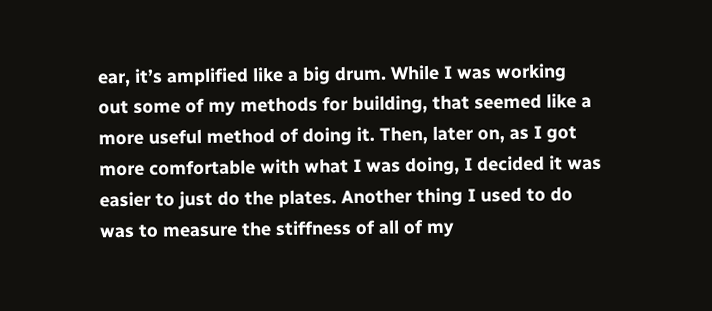ear, it’s amplified like a big drum. While I was working out some of my methods for building, that seemed like a more useful method of doing it. Then, later on, as I got more comfortable with what I was doing, I decided it was easier to just do the plates. Another thing I used to do was to measure the stiffness of all of my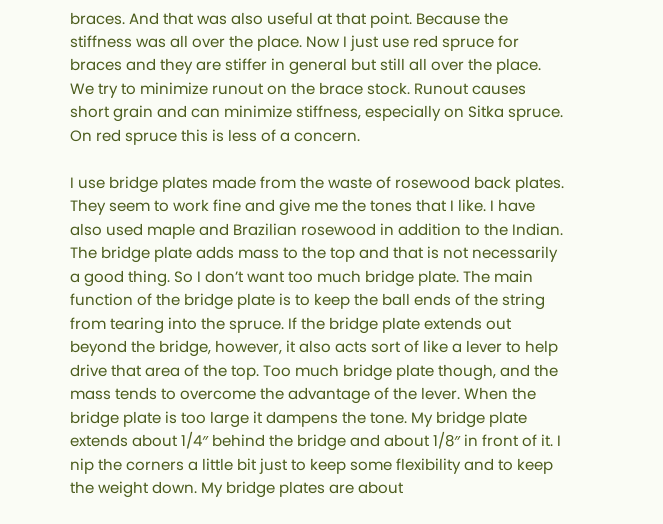braces. And that was also useful at that point. Because the stiffness was all over the place. Now I just use red spruce for braces and they are stiffer in general but still all over the place. We try to minimize runout on the brace stock. Runout causes short grain and can minimize stiffness, especially on Sitka spruce. On red spruce this is less of a concern.

I use bridge plates made from the waste of rosewood back plates. They seem to work fine and give me the tones that I like. I have also used maple and Brazilian rosewood in addition to the Indian. The bridge plate adds mass to the top and that is not necessarily a good thing. So I don’t want too much bridge plate. The main function of the bridge plate is to keep the ball ends of the string from tearing into the spruce. If the bridge plate extends out beyond the bridge, however, it also acts sort of like a lever to help drive that area of the top. Too much bridge plate though, and the mass tends to overcome the advantage of the lever. When the bridge plate is too large it dampens the tone. My bridge plate extends about 1/4″ behind the bridge and about 1/8″ in front of it. I nip the corners a little bit just to keep some flexibility and to keep the weight down. My bridge plates are about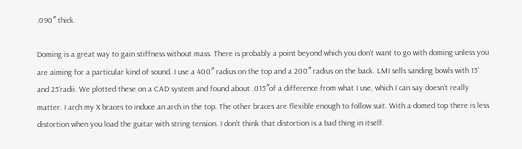.090″ thick.

Doming is a great way to gain stiffness without mass. There is probably a point beyond which you don’t want to go with doming unless you are aiming for a particular kind of sound. I use a 400″ radius on the top and a 200″ radius on the back. LMI sells sanding bowls with 15’ and 25’radii. We plotted these on a CAD system and found about .015″of a difference from what I use, which I can say doesn’t really matter. I arch my X braces to induce an arch in the top. The other braces are flexible enough to follow suit. With a domed top there is less distortion when you load the guitar with string tension. I don’t think that distortion is a bad thing in itself.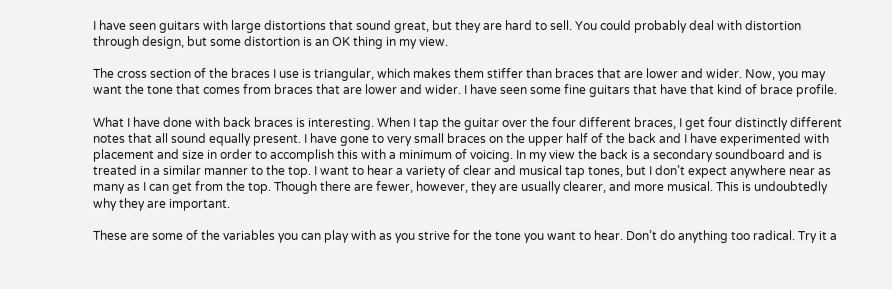I have seen guitars with large distortions that sound great, but they are hard to sell. You could probably deal with distortion through design, but some distortion is an OK thing in my view.

The cross section of the braces I use is triangular, which makes them stiffer than braces that are lower and wider. Now, you may want the tone that comes from braces that are lower and wider. I have seen some fine guitars that have that kind of brace profile.

What I have done with back braces is interesting. When I tap the guitar over the four different braces, I get four distinctly different notes that all sound equally present. I have gone to very small braces on the upper half of the back and I have experimented with placement and size in order to accomplish this with a minimum of voicing. In my view the back is a secondary soundboard and is treated in a similar manner to the top. I want to hear a variety of clear and musical tap tones, but I don’t expect anywhere near as many as I can get from the top. Though there are fewer, however, they are usually clearer, and more musical. This is undoubtedly why they are important.

These are some of the variables you can play with as you strive for the tone you want to hear. Don’t do anything too radical. Try it a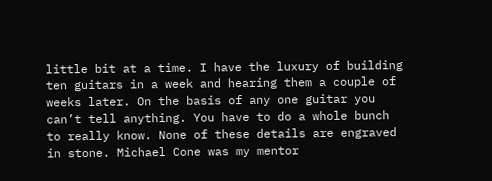little bit at a time. I have the luxury of building ten guitars in a week and hearing them a couple of weeks later. On the basis of any one guitar you can’t tell anything. You have to do a whole bunch to really know. None of these details are engraved in stone. Michael Cone was my mentor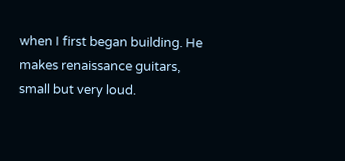when I first began building. He makes renaissance guitars, small but very loud.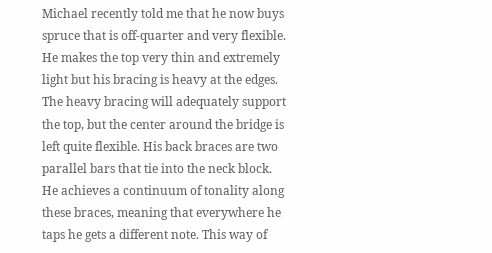Michael recently told me that he now buys spruce that is off-quarter and very flexible. He makes the top very thin and extremely light but his bracing is heavy at the edges. The heavy bracing will adequately support the top, but the center around the bridge is left quite flexible. His back braces are two parallel bars that tie into the neck block. He achieves a continuum of tonality along these braces, meaning that everywhere he taps he gets a different note. This way of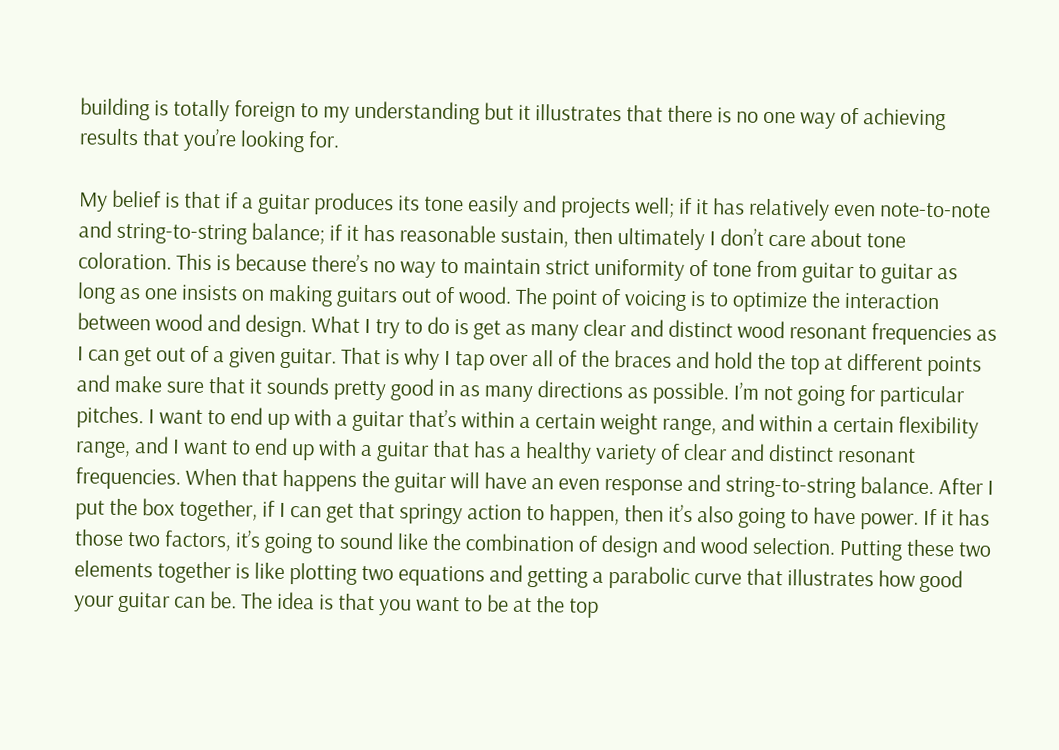building is totally foreign to my understanding but it illustrates that there is no one way of achieving results that you’re looking for.

My belief is that if a guitar produces its tone easily and projects well; if it has relatively even note-to-note and string-to-string balance; if it has reasonable sustain, then ultimately I don’t care about tone coloration. This is because there’s no way to maintain strict uniformity of tone from guitar to guitar as long as one insists on making guitars out of wood. The point of voicing is to optimize the interaction between wood and design. What I try to do is get as many clear and distinct wood resonant frequencies as I can get out of a given guitar. That is why I tap over all of the braces and hold the top at different points and make sure that it sounds pretty good in as many directions as possible. I’m not going for particular pitches. I want to end up with a guitar that’s within a certain weight range, and within a certain flexibility range, and I want to end up with a guitar that has a healthy variety of clear and distinct resonant frequencies. When that happens the guitar will have an even response and string-to-string balance. After I put the box together, if I can get that springy action to happen, then it’s also going to have power. If it has those two factors, it’s going to sound like the combination of design and wood selection. Putting these two elements together is like plotting two equations and getting a parabolic curve that illustrates how good your guitar can be. The idea is that you want to be at the top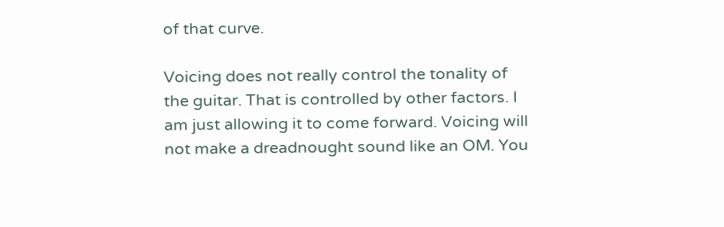of that curve.

Voicing does not really control the tonality of the guitar. That is controlled by other factors. I am just allowing it to come forward. Voicing will not make a dreadnought sound like an OM. You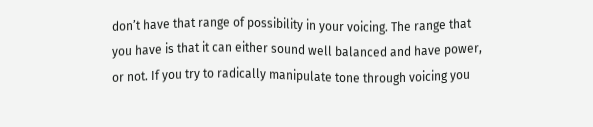don’t have that range of possibility in your voicing. The range that you have is that it can either sound well balanced and have power, or not. If you try to radically manipulate tone through voicing you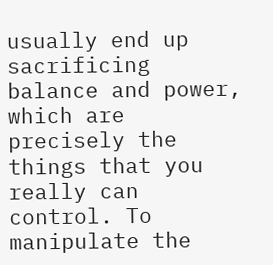usually end up sacrificing balance and power, which are precisely the things that you really can control. To manipulate the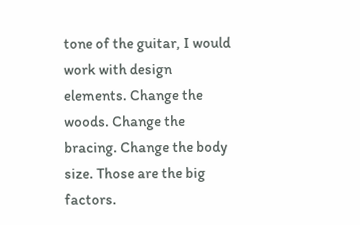tone of the guitar, I would work with design elements. Change the woods. Change the bracing. Change the body size. Those are the big factors.